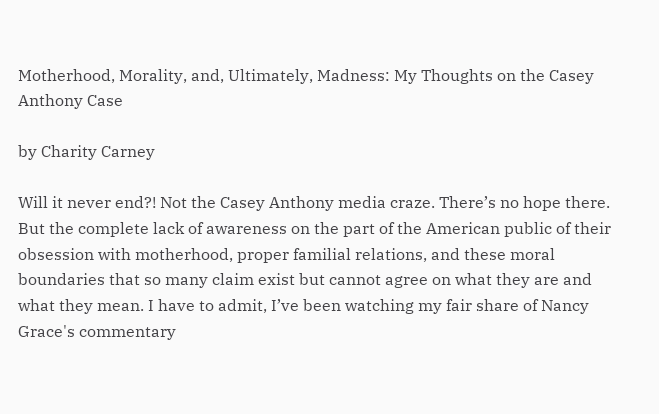Motherhood, Morality, and, Ultimately, Madness: My Thoughts on the Casey Anthony Case

by Charity Carney

Will it never end?! Not the Casey Anthony media craze. There’s no hope there. But the complete lack of awareness on the part of the American public of their obsession with motherhood, proper familial relations, and these moral boundaries that so many claim exist but cannot agree on what they are and what they mean. I have to admit, I’ve been watching my fair share of Nancy Grace's commentary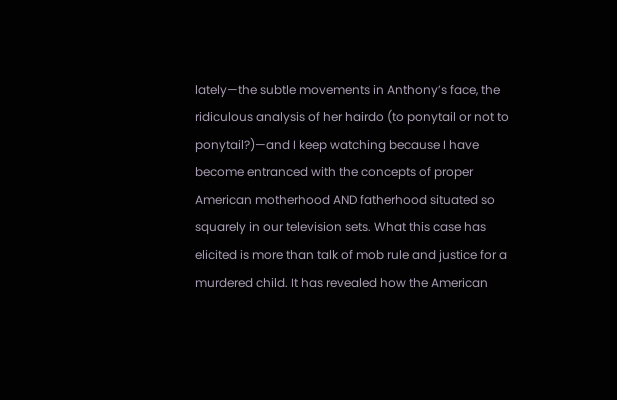lately—the subtle movements in Anthony’s face, the ridiculous analysis of her hairdo (to ponytail or not to ponytail?)—and I keep watching because I have become entranced with the concepts of proper American motherhood AND fatherhood situated so squarely in our television sets. What this case has elicited is more than talk of mob rule and justice for a murdered child. It has revealed how the American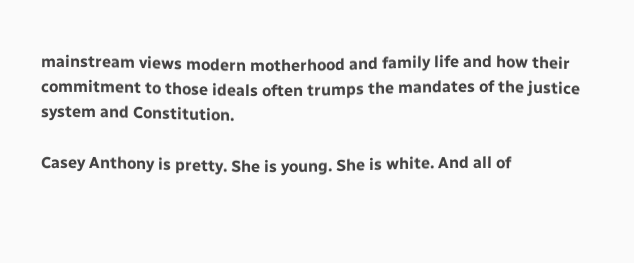mainstream views modern motherhood and family life and how their commitment to those ideals often trumps the mandates of the justice system and Constitution.

Casey Anthony is pretty. She is young. She is white. And all of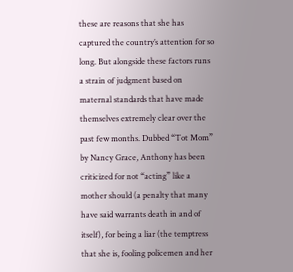these are reasons that she has captured the country’s attention for so long. But alongside these factors runs a strain of judgment based on maternal standards that have made themselves extremely clear over the past few months. Dubbed “Tot Mom” by Nancy Grace, Anthony has been criticized for not “acting” like a mother should (a penalty that many have said warrants death in and of itself), for being a liar (the temptress that she is, fooling policemen and her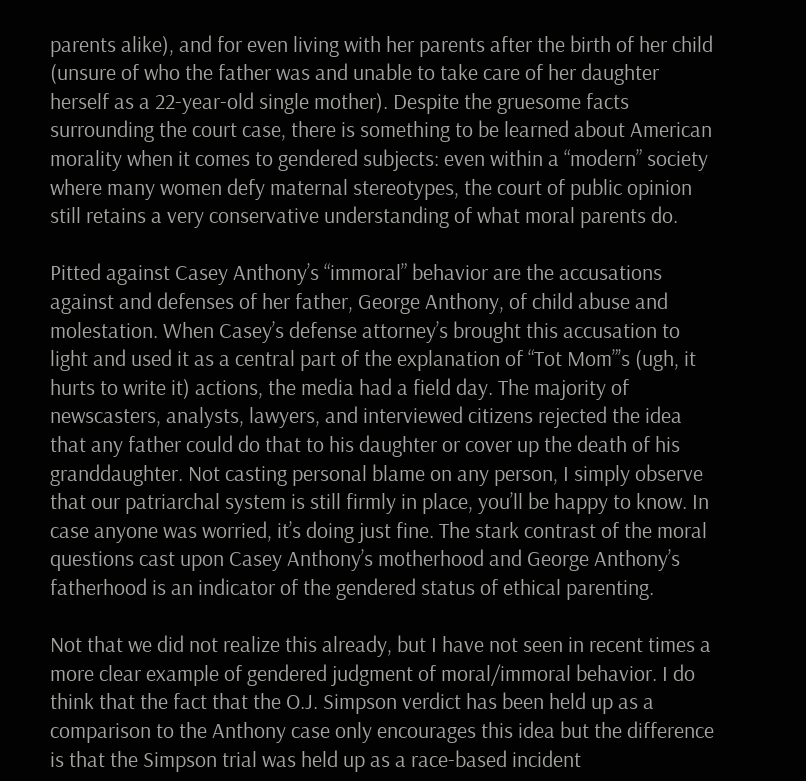parents alike), and for even living with her parents after the birth of her child (unsure of who the father was and unable to take care of her daughter herself as a 22-year-old single mother). Despite the gruesome facts surrounding the court case, there is something to be learned about American morality when it comes to gendered subjects: even within a “modern” society where many women defy maternal stereotypes, the court of public opinion still retains a very conservative understanding of what moral parents do.

Pitted against Casey Anthony’s “immoral” behavior are the accusations against and defenses of her father, George Anthony, of child abuse and molestation. When Casey’s defense attorney’s brought this accusation to light and used it as a central part of the explanation of “Tot Mom”’s (ugh, it hurts to write it) actions, the media had a field day. The majority of newscasters, analysts, lawyers, and interviewed citizens rejected the idea that any father could do that to his daughter or cover up the death of his granddaughter. Not casting personal blame on any person, I simply observe that our patriarchal system is still firmly in place, you’ll be happy to know. In case anyone was worried, it’s doing just fine. The stark contrast of the moral questions cast upon Casey Anthony’s motherhood and George Anthony’s fatherhood is an indicator of the gendered status of ethical parenting.

Not that we did not realize this already, but I have not seen in recent times a more clear example of gendered judgment of moral/immoral behavior. I do think that the fact that the O.J. Simpson verdict has been held up as a comparison to the Anthony case only encourages this idea but the difference is that the Simpson trial was held up as a race-based incident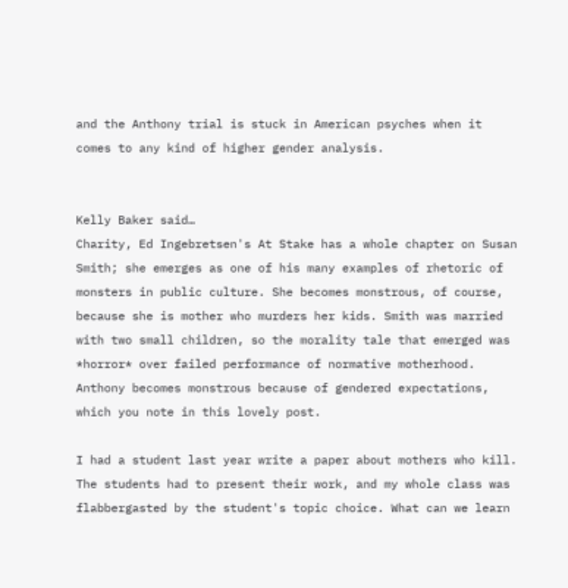and the Anthony trial is stuck in American psyches when it comes to any kind of higher gender analysis.


Kelly Baker said…
Charity, Ed Ingebretsen's At Stake has a whole chapter on Susan Smith; she emerges as one of his many examples of rhetoric of monsters in public culture. She becomes monstrous, of course, because she is mother who murders her kids. Smith was married with two small children, so the morality tale that emerged was *horror* over failed performance of normative motherhood. Anthony becomes monstrous because of gendered expectations, which you note in this lovely post.

I had a student last year write a paper about mothers who kill. The students had to present their work, and my whole class was flabbergasted by the student's topic choice. What can we learn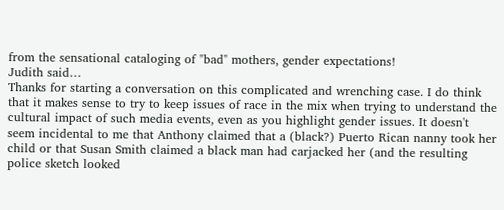from the sensational cataloging of "bad" mothers, gender expectations!
Judith said…
Thanks for starting a conversation on this complicated and wrenching case. I do think that it makes sense to try to keep issues of race in the mix when trying to understand the cultural impact of such media events, even as you highlight gender issues. It doesn't seem incidental to me that Anthony claimed that a (black?) Puerto Rican nanny took her child or that Susan Smith claimed a black man had carjacked her (and the resulting police sketch looked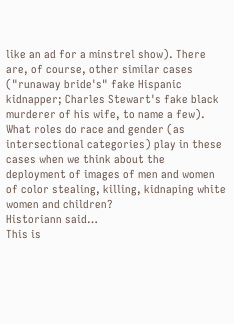like an ad for a minstrel show). There are, of course, other similar cases ("runaway bride's" fake Hispanic kidnapper; Charles Stewart's fake black murderer of his wife, to name a few). What roles do race and gender (as intersectional categories) play in these cases when we think about the deployment of images of men and women of color stealing, killing, kidnaping white women and children?
Historiann said…
This is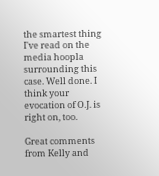the smartest thing I've read on the media hoopla surrounding this case. Well done. I think your evocation of O.J. is right on, too.

Great comments from Kelly and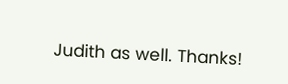Judith as well. Thanks!